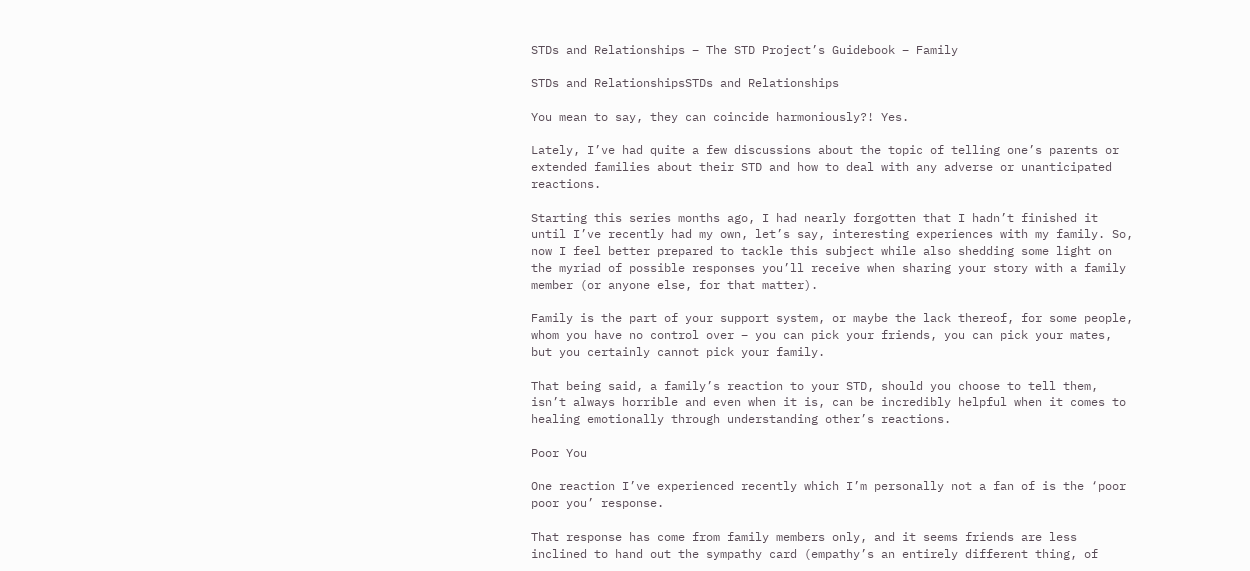STDs and Relationships – The STD Project’s Guidebook – Family

STDs and RelationshipsSTDs and Relationships

You mean to say, they can coincide harmoniously?! Yes.

Lately, I’ve had quite a few discussions about the topic of telling one’s parents or extended families about their STD and how to deal with any adverse or unanticipated reactions.

Starting this series months ago, I had nearly forgotten that I hadn’t finished it until I’ve recently had my own, let’s say, interesting experiences with my family. So, now I feel better prepared to tackle this subject while also shedding some light on the myriad of possible responses you’ll receive when sharing your story with a family member (or anyone else, for that matter).

Family is the part of your support system, or maybe the lack thereof, for some people, whom you have no control over – you can pick your friends, you can pick your mates, but you certainly cannot pick your family.

That being said, a family’s reaction to your STD, should you choose to tell them, isn’t always horrible and even when it is, can be incredibly helpful when it comes to healing emotionally through understanding other’s reactions.

Poor You

One reaction I’ve experienced recently which I’m personally not a fan of is the ‘poor poor you’ response.

That response has come from family members only, and it seems friends are less inclined to hand out the sympathy card (empathy’s an entirely different thing, of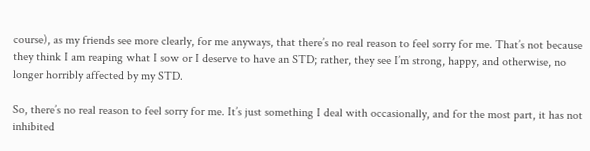course), as my friends see more clearly, for me anyways, that there’s no real reason to feel sorry for me. That’s not because they think I am reaping what I sow or I deserve to have an STD; rather, they see I’m strong, happy, and otherwise, no longer horribly affected by my STD.

So, there’s no real reason to feel sorry for me. It’s just something I deal with occasionally, and for the most part, it has not inhibited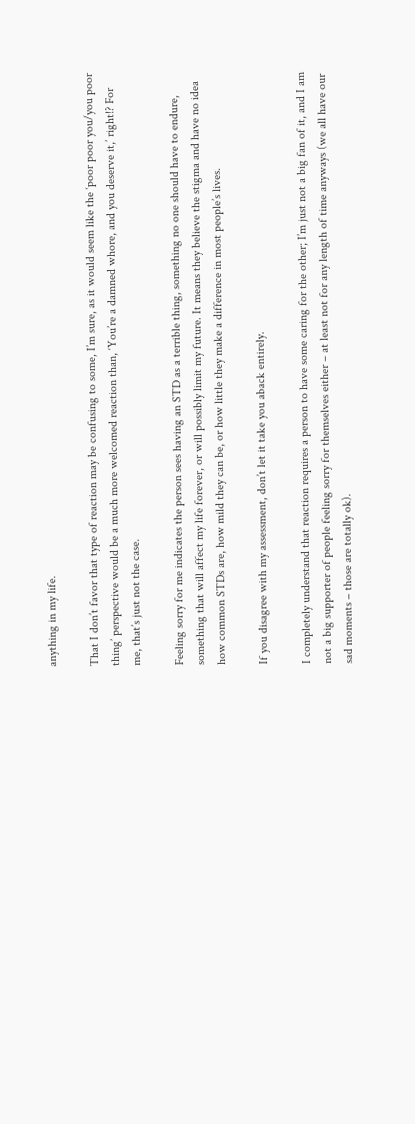anything in my life.

That I don’t favor that type of reaction may be confusing to some, I’m sure, as it would seem like the ‘poor poor you/you poor thing’ perspective would be a much more welcomed reaction than, ‘You’re a damned whore, and you deserve it,’ right!? For me, that’s just not the case.

Feeling sorry for me indicates the person sees having an STD as a terrible thing, something no one should have to endure, something that will affect my life forever, or will possibly limit my future. It means they believe the stigma and have no idea how common STDs are, how mild they can be, or how little they make a difference in most people’s lives.

If you disagree with my assessment, don’t let it take you aback entirely.

I completely understand that reaction requires a person to have some caring for the other; I’m just not a big fan of it, and I am not a big supporter of people feeling sorry for themselves either – at least not for any length of time anyways (we all have our sad moments – those are totally ok).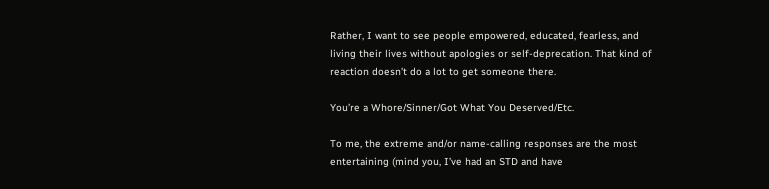Rather, I want to see people empowered, educated, fearless, and living their lives without apologies or self-deprecation. That kind of reaction doesn’t do a lot to get someone there.

You’re a Whore/Sinner/Got What You Deserved/Etc.

To me, the extreme and/or name-calling responses are the most entertaining (mind you, I’ve had an STD and have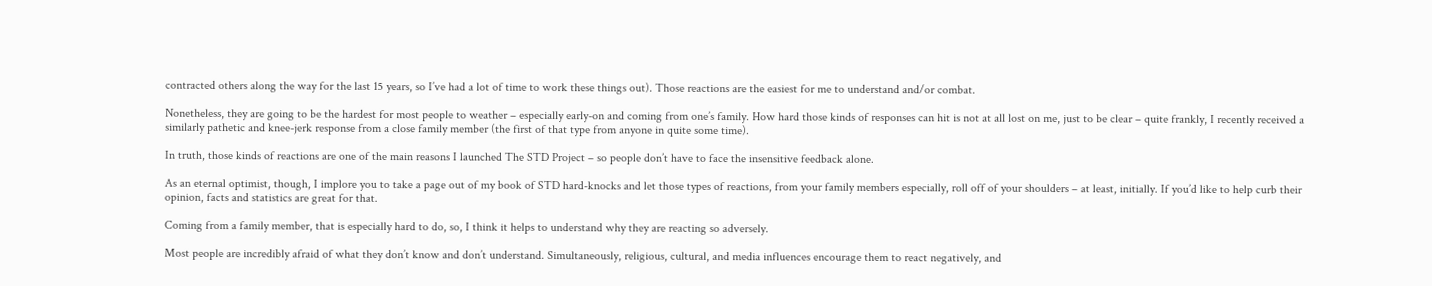contracted others along the way for the last 15 years, so I’ve had a lot of time to work these things out). Those reactions are the easiest for me to understand and/or combat.

Nonetheless, they are going to be the hardest for most people to weather – especially early-on and coming from one’s family. How hard those kinds of responses can hit is not at all lost on me, just to be clear – quite frankly, I recently received a similarly pathetic and knee-jerk response from a close family member (the first of that type from anyone in quite some time).

In truth, those kinds of reactions are one of the main reasons I launched The STD Project – so people don’t have to face the insensitive feedback alone.

As an eternal optimist, though, I implore you to take a page out of my book of STD hard-knocks and let those types of reactions, from your family members especially, roll off of your shoulders – at least, initially. If you’d like to help curb their opinion, facts and statistics are great for that.

Coming from a family member, that is especially hard to do, so, I think it helps to understand why they are reacting so adversely.

Most people are incredibly afraid of what they don’t know and don’t understand. Simultaneously, religious, cultural, and media influences encourage them to react negatively, and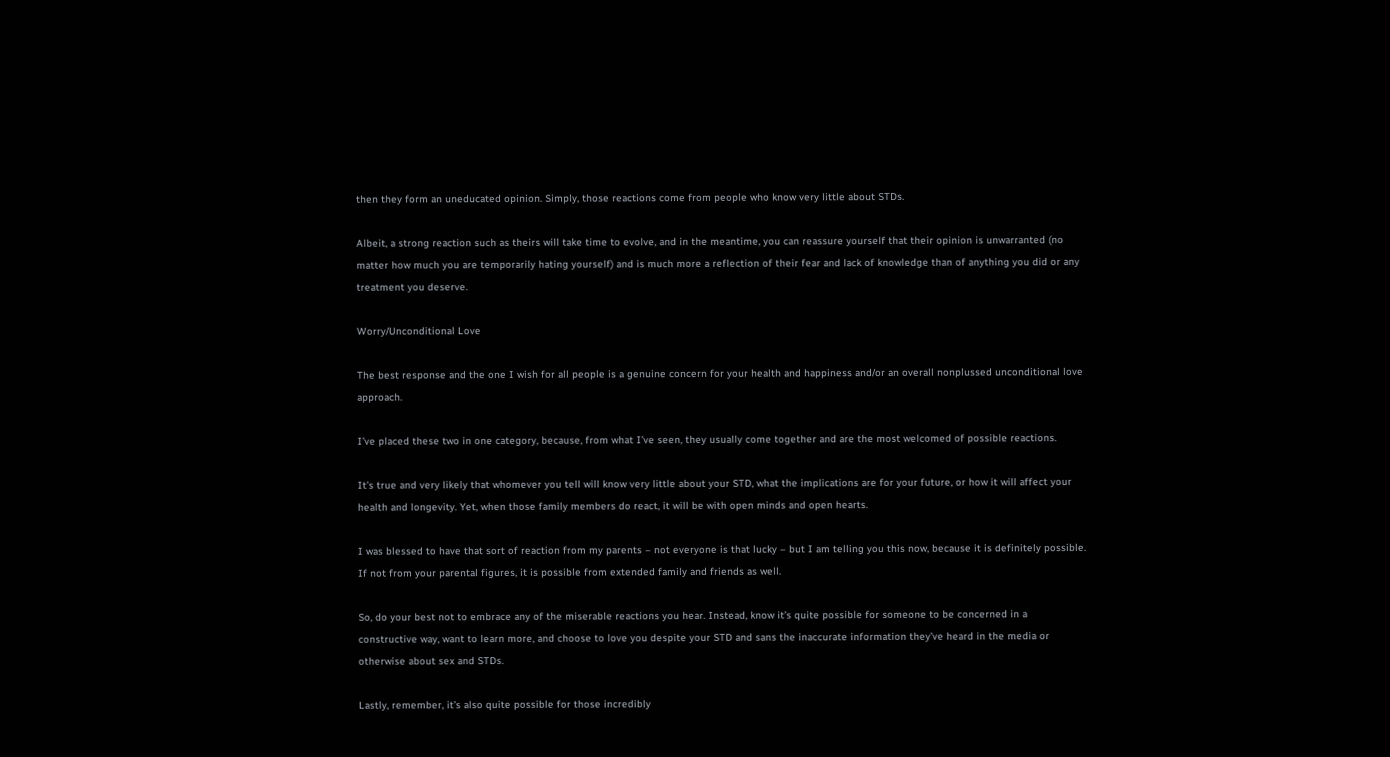then they form an uneducated opinion. Simply, those reactions come from people who know very little about STDs.

Albeit, a strong reaction such as theirs will take time to evolve, and in the meantime, you can reassure yourself that their opinion is unwarranted (no matter how much you are temporarily hating yourself) and is much more a reflection of their fear and lack of knowledge than of anything you did or any treatment you deserve.

Worry/Unconditional Love

The best response and the one I wish for all people is a genuine concern for your health and happiness and/or an overall nonplussed unconditional love approach.

I’ve placed these two in one category, because, from what I’ve seen, they usually come together and are the most welcomed of possible reactions.

It’s true and very likely that whomever you tell will know very little about your STD, what the implications are for your future, or how it will affect your health and longevity. Yet, when those family members do react, it will be with open minds and open hearts.

I was blessed to have that sort of reaction from my parents – not everyone is that lucky – but I am telling you this now, because it is definitely possible. If not from your parental figures, it is possible from extended family and friends as well.

So, do your best not to embrace any of the miserable reactions you hear. Instead, know it’s quite possible for someone to be concerned in a constructive way, want to learn more, and choose to love you despite your STD and sans the inaccurate information they’ve heard in the media or otherwise about sex and STDs.

Lastly, remember, it’s also quite possible for those incredibly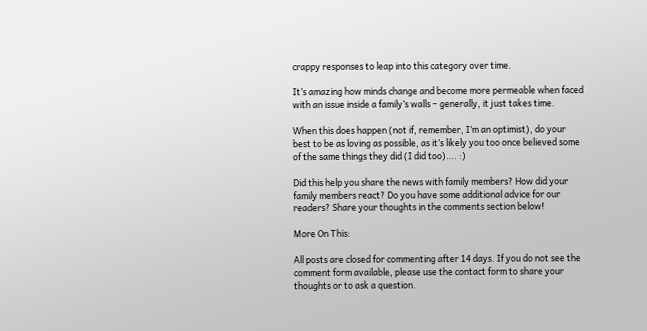crappy responses to leap into this category over time.

It’s amazing how minds change and become more permeable when faced with an issue inside a family’s walls – generally, it just takes time.

When this does happen (not if, remember, I’m an optimist), do your best to be as loving as possible, as it’s likely you too once believed some of the same things they did (I did too)…. :)

Did this help you share the news with family members? How did your family members react? Do you have some additional advice for our readers? Share your thoughts in the comments section below!

More On This:

All posts are closed for commenting after 14 days. If you do not see the comment form available, please use the contact form to share your thoughts or to ask a question.